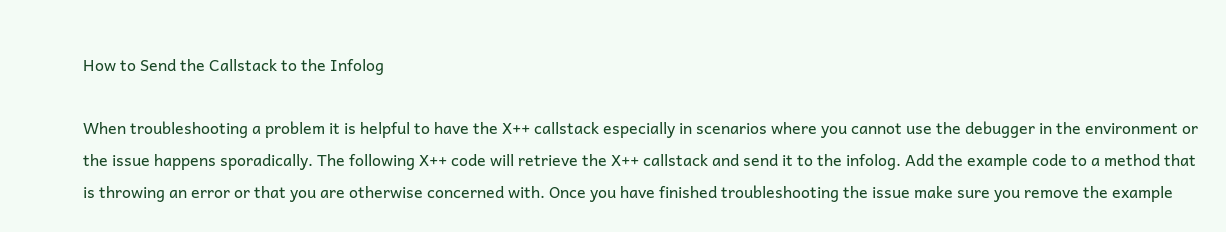How to Send the Callstack to the Infolog

When troubleshooting a problem it is helpful to have the X++ callstack especially in scenarios where you cannot use the debugger in the environment or the issue happens sporadically. The following X++ code will retrieve the X++ callstack and send it to the infolog. Add the example code to a method that is throwing an error or that you are otherwise concerned with. Once you have finished troubleshooting the issue make sure you remove the example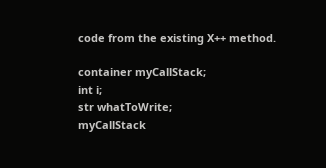code from the existing X++ method.

container myCallStack;
int i;
str whatToWrite;
myCallStack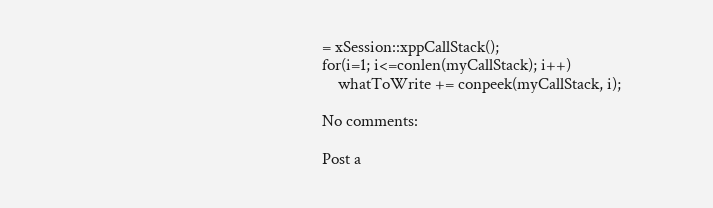= xSession::xppCallStack();
for(i=1; i<=conlen(myCallStack); i++)
    whatToWrite += conpeek(myCallStack, i);

No comments:

Post a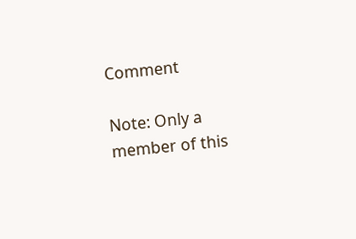Comment

Note: Only a member of this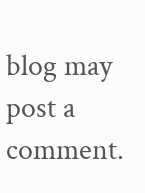blog may post a comment.